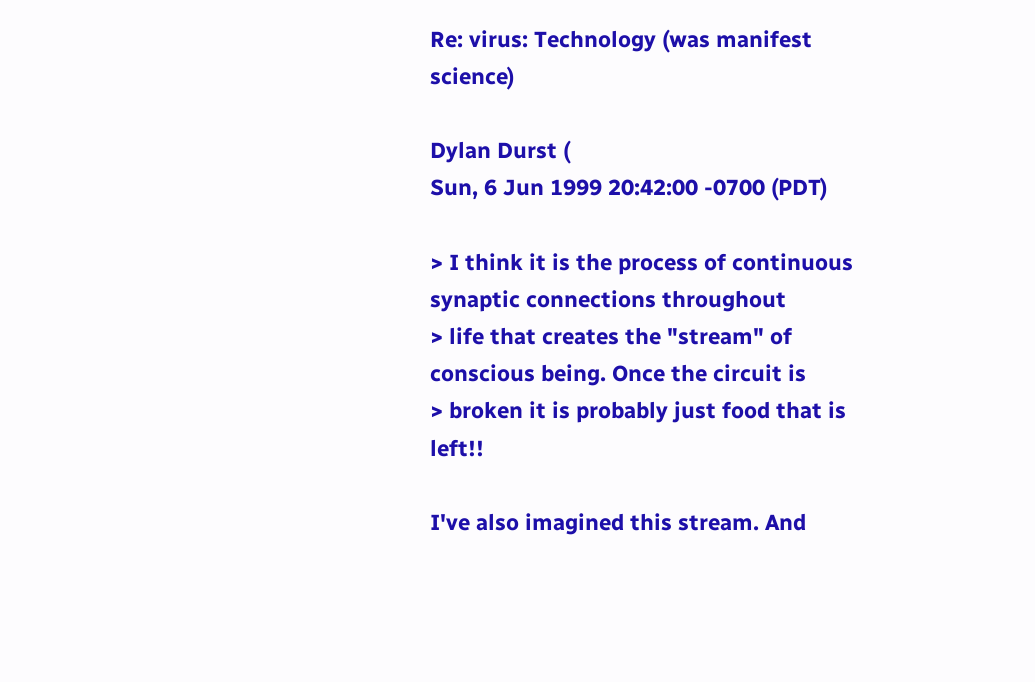Re: virus: Technology (was manifest science)

Dylan Durst (
Sun, 6 Jun 1999 20:42:00 -0700 (PDT)

> I think it is the process of continuous synaptic connections throughout
> life that creates the "stream" of conscious being. Once the circuit is
> broken it is probably just food that is left!!

I've also imagined this stream. And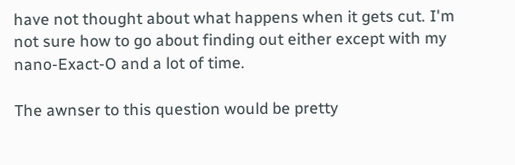have not thought about what happens when it gets cut. I'm not sure how to go about finding out either except with my nano-Exact-O and a lot of time.

The awnser to this question would be pretty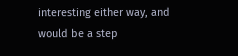interesting either way, and would be a step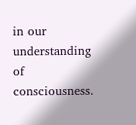in our understanding of consciousness.